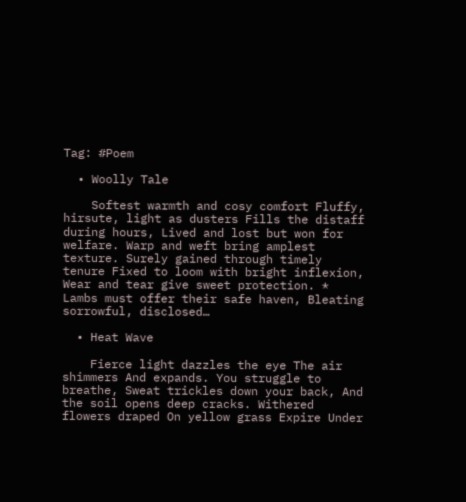Tag: #Poem

  • Woolly Tale

    Softest warmth and cosy comfort Fluffy, hirsute, light as dusters Fills the distaff during hours, Lived and lost but won for welfare. Warp and weft bring amplest texture. Surely gained through timely tenure Fixed to loom with bright inflexion, Wear and tear give sweet protection. * Lambs must offer their safe haven, Bleating sorrowful, disclosed…

  • Heat Wave

    Fierce light dazzles the eye The air shimmers And expands. You struggle to breathe, Sweat trickles down your back, And the soil opens deep cracks. Withered flowers draped On yellow grass Expire Under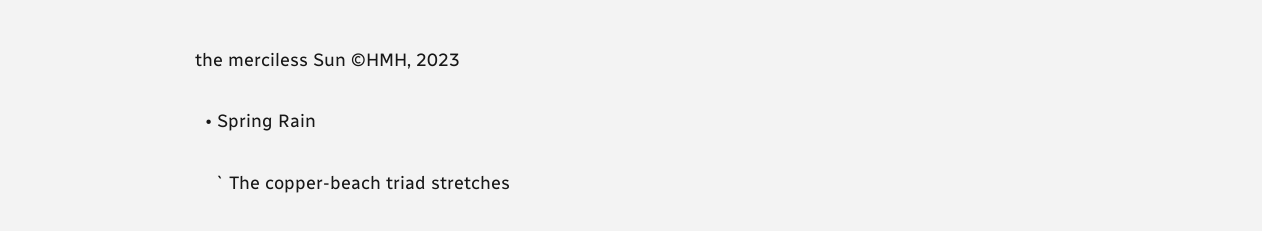the merciless Sun ©HMH, 2023

  • Spring Rain

    ` The copper-beach triad stretches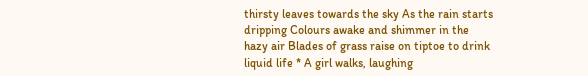thirsty leaves towards the sky As the rain starts dripping Colours awake and shimmer in the hazy air Blades of grass raise on tiptoe to drink liquid life * A girl walks, laughing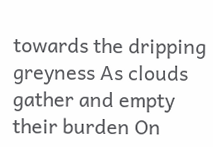towards the dripping greyness As clouds gather and empty their burden On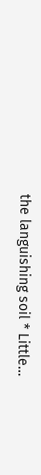the languishing soil * Little…